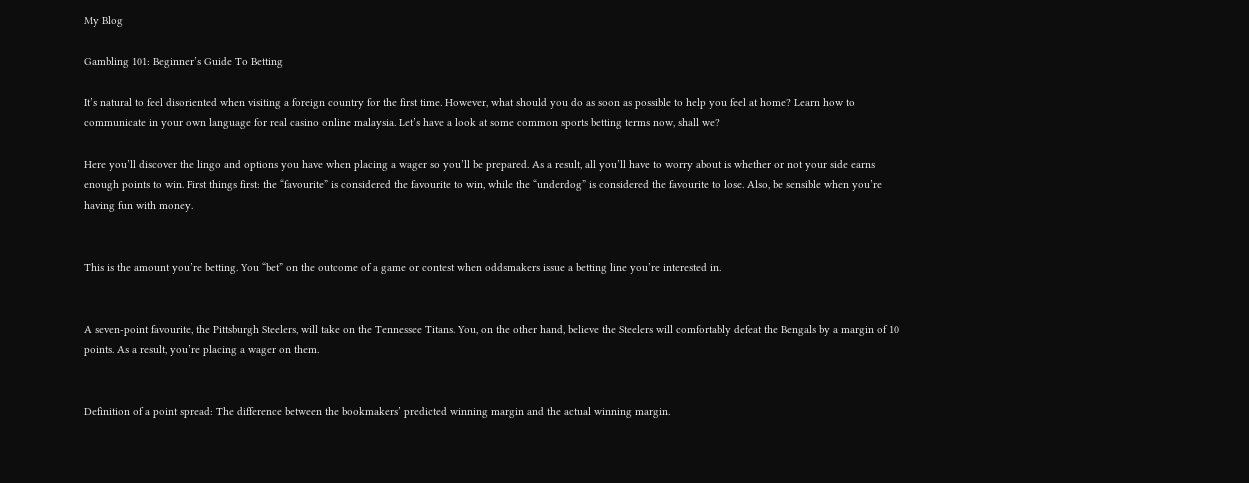My Blog

Gambling 101: Beginner’s Guide To Betting

It’s natural to feel disoriented when visiting a foreign country for the first time. However, what should you do as soon as possible to help you feel at home? Learn how to communicate in your own language for real casino online malaysia. Let’s have a look at some common sports betting terms now, shall we?

Here you’ll discover the lingo and options you have when placing a wager so you’ll be prepared. As a result, all you’ll have to worry about is whether or not your side earns enough points to win. First things first: the “favourite” is considered the favourite to win, while the “underdog” is considered the favourite to lose. Also, be sensible when you’re having fun with money.


This is the amount you’re betting. You “bet” on the outcome of a game or contest when oddsmakers issue a betting line you’re interested in.


A seven-point favourite, the Pittsburgh Steelers, will take on the Tennessee Titans. You, on the other hand, believe the Steelers will comfortably defeat the Bengals by a margin of 10 points. As a result, you’re placing a wager on them.


Definition of a point spread: The difference between the bookmakers’ predicted winning margin and the actual winning margin.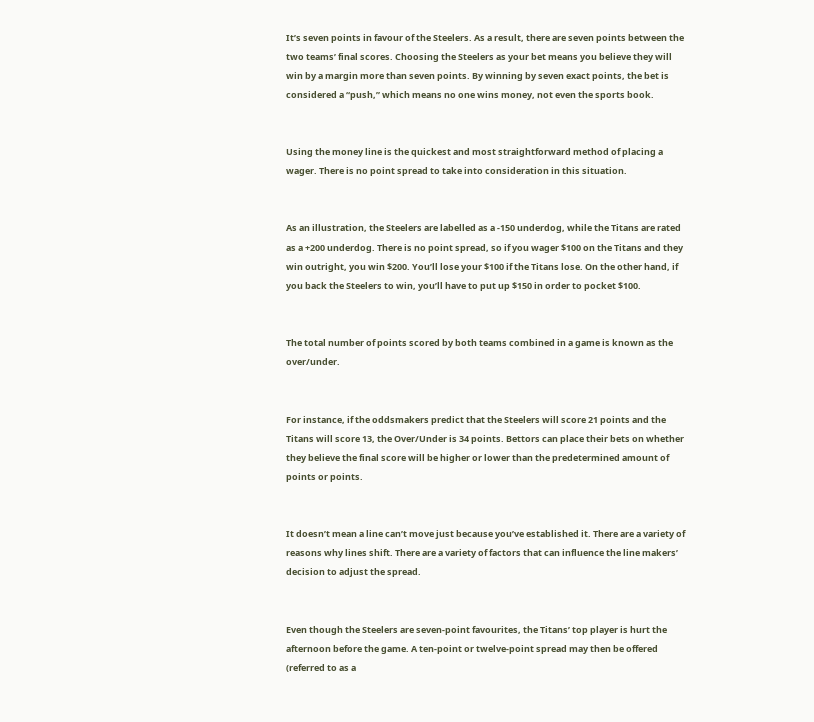It’s seven points in favour of the Steelers. As a result, there are seven points between the two teams’ final scores. Choosing the Steelers as your bet means you believe they will win by a margin more than seven points. By winning by seven exact points, the bet is considered a “push,” which means no one wins money, not even the sports book.


Using the money line is the quickest and most straightforward method of placing a wager. There is no point spread to take into consideration in this situation.


As an illustration, the Steelers are labelled as a -150 underdog, while the Titans are rated as a +200 underdog. There is no point spread, so if you wager $100 on the Titans and they win outright, you win $200. You’ll lose your $100 if the Titans lose. On the other hand, if you back the Steelers to win, you’ll have to put up $150 in order to pocket $100.


The total number of points scored by both teams combined in a game is known as the over/under.


For instance, if the oddsmakers predict that the Steelers will score 21 points and the Titans will score 13, the Over/Under is 34 points. Bettors can place their bets on whether they believe the final score will be higher or lower than the predetermined amount of points or points.


It doesn’t mean a line can’t move just because you’ve established it. There are a variety of reasons why lines shift. There are a variety of factors that can influence the line makers’ decision to adjust the spread.


Even though the Steelers are seven-point favourites, the Titans’ top player is hurt the afternoon before the game. A ten-point or twelve-point spread may then be offered (referred to as a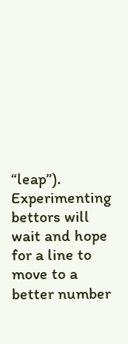“leap”). Experimenting bettors will wait and hope for a line to move to a better number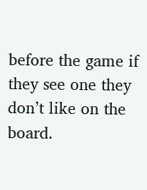before the game if they see one they don’t like on the board.